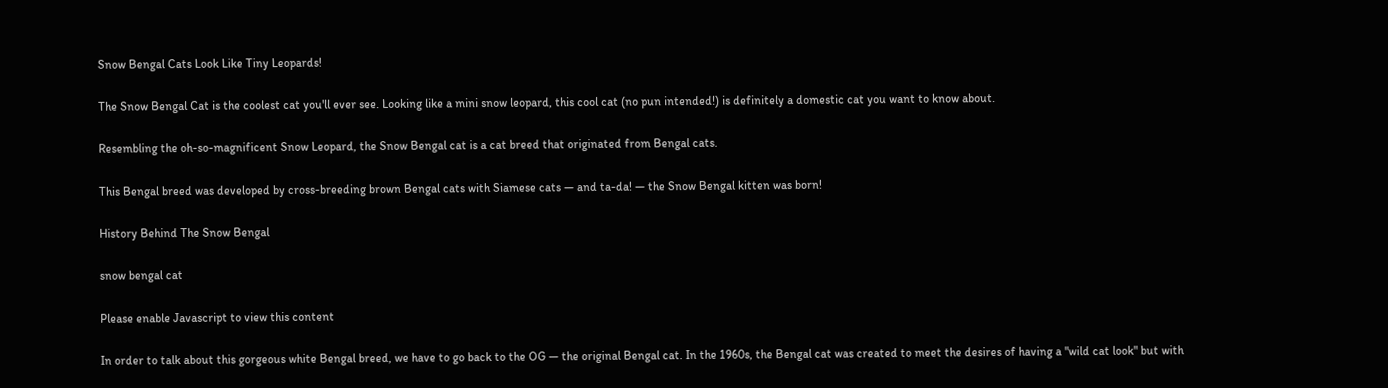Snow Bengal Cats Look Like Tiny Leopards!

The Snow Bengal Cat is the coolest cat you'll ever see. Looking like a mini snow leopard, this cool cat (no pun intended!) is definitely a domestic cat you want to know about.

Resembling the oh-so-magnificent Snow Leopard, the Snow Bengal cat is a cat breed that originated from Bengal cats.

This Bengal breed was developed by cross-breeding brown Bengal cats with Siamese cats — and ta-da! — the Snow Bengal kitten was born!

History Behind The Snow Bengal

snow bengal cat

Please enable Javascript to view this content

In order to talk about this gorgeous white Bengal breed, we have to go back to the OG — the original Bengal cat. In the 1960s, the Bengal cat was created to meet the desires of having a "wild cat look" but with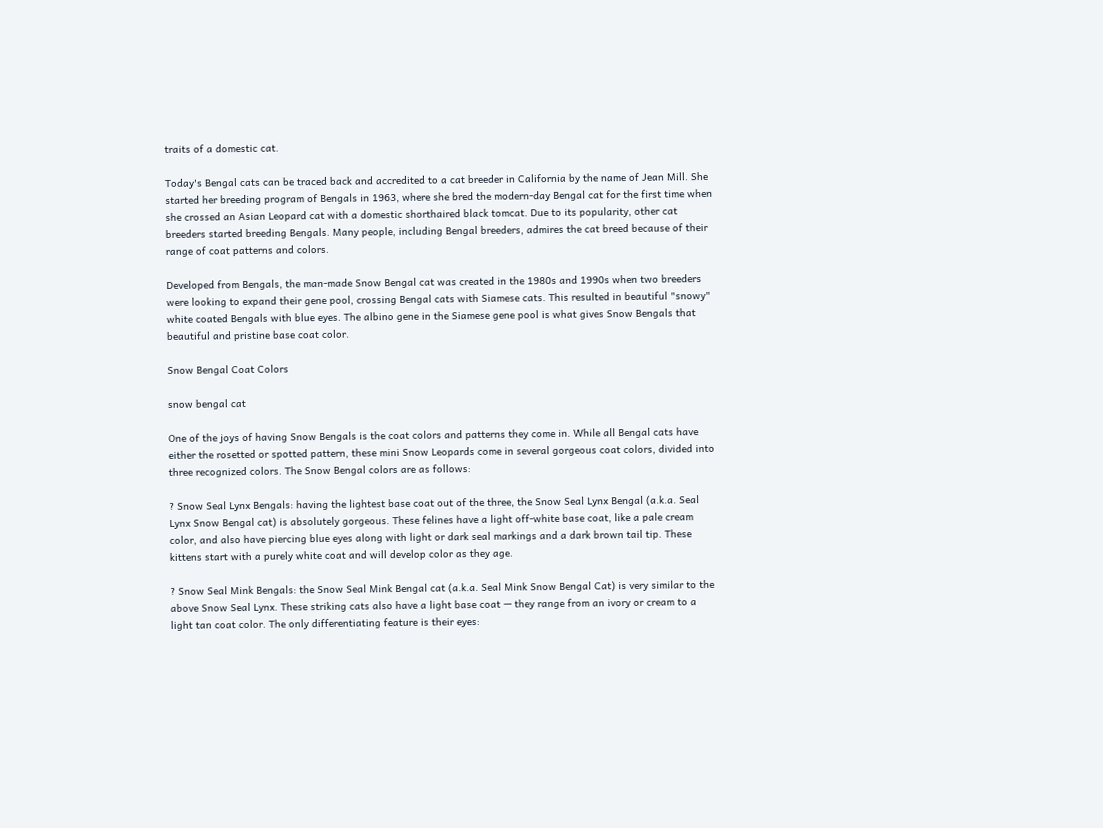traits of a domestic cat.

Today's Bengal cats can be traced back and accredited to a cat breeder in California by the name of Jean Mill. She started her breeding program of Bengals in 1963, where she bred the modern-day Bengal cat for the first time when she crossed an Asian Leopard cat with a domestic shorthaired black tomcat. Due to its popularity, other cat breeders started breeding Bengals. Many people, including Bengal breeders, admires the cat breed because of their range of coat patterns and colors.

Developed from Bengals, the man-made Snow Bengal cat was created in the 1980s and 1990s when two breeders were looking to expand their gene pool, crossing Bengal cats with Siamese cats. This resulted in beautiful "snowy" white coated Bengals with blue eyes. The albino gene in the Siamese gene pool is what gives Snow Bengals that beautiful and pristine base coat color.

Snow Bengal Coat Colors

snow bengal cat

One of the joys of having Snow Bengals is the coat colors and patterns they come in. While all Bengal cats have either the rosetted or spotted pattern, these mini Snow Leopards come in several gorgeous coat colors, divided into three recognized colors. The Snow Bengal colors are as follows:

? Snow Seal Lynx Bengals: having the lightest base coat out of the three, the Snow Seal Lynx Bengal (a.k.a. Seal Lynx Snow Bengal cat) is absolutely gorgeous. These felines have a light off-white base coat, like a pale cream color, and also have piercing blue eyes along with light or dark seal markings and a dark brown tail tip. These kittens start with a purely white coat and will develop color as they age.

? Snow Seal Mink Bengals: the Snow Seal Mink Bengal cat (a.k.a. Seal Mink Snow Bengal Cat) is very similar to the above Snow Seal Lynx. These striking cats also have a light base coat — they range from an ivory or cream to a light tan coat color. The only differentiating feature is their eyes: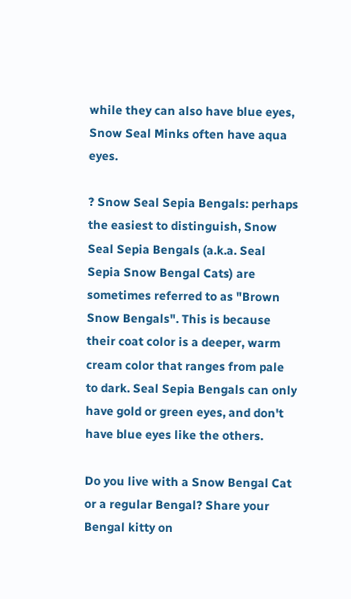while they can also have blue eyes, Snow Seal Minks often have aqua eyes.

? Snow Seal Sepia Bengals: perhaps the easiest to distinguish, Snow Seal Sepia Bengals (a.k.a. Seal Sepia Snow Bengal Cats) are sometimes referred to as "Brown Snow Bengals". This is because their coat color is a deeper, warm cream color that ranges from pale to dark. Seal Sepia Bengals can only have gold or green eyes, and don't have blue eyes like the others.

Do you live with a Snow Bengal Cat or a regular Bengal? Share your Bengal kitty on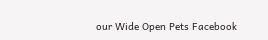our Wide Open Pets Facebook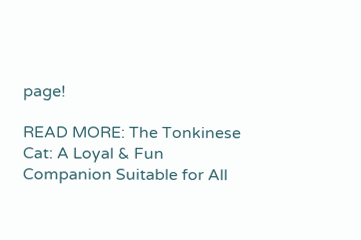page!

READ MORE: The Tonkinese Cat: A Loyal & Fun Companion Suitable for All